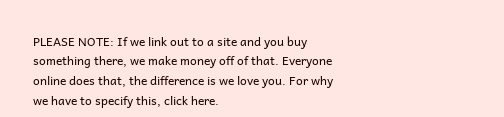PLEASE NOTE: If we link out to a site and you buy something there, we make money off of that. Everyone online does that, the difference is we love you. For why we have to specify this, click here.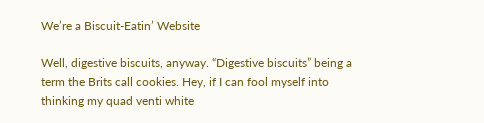We’re a Biscuit-Eatin’ Website

Well, digestive biscuits, anyway. “Digestive biscuits” being a term the Brits call cookies. Hey, if I can fool myself into thinking my quad venti white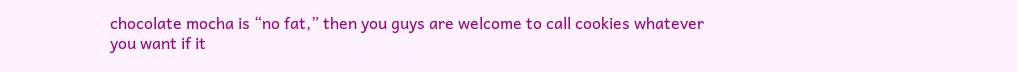chocolate mocha is “no fat,” then you guys are welcome to call cookies whatever you want if it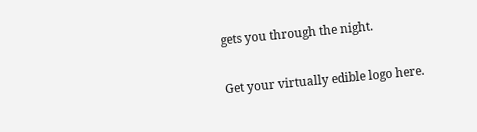gets you through the night.

Get your virtually edible logo here.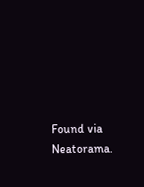Found via Neatorama.